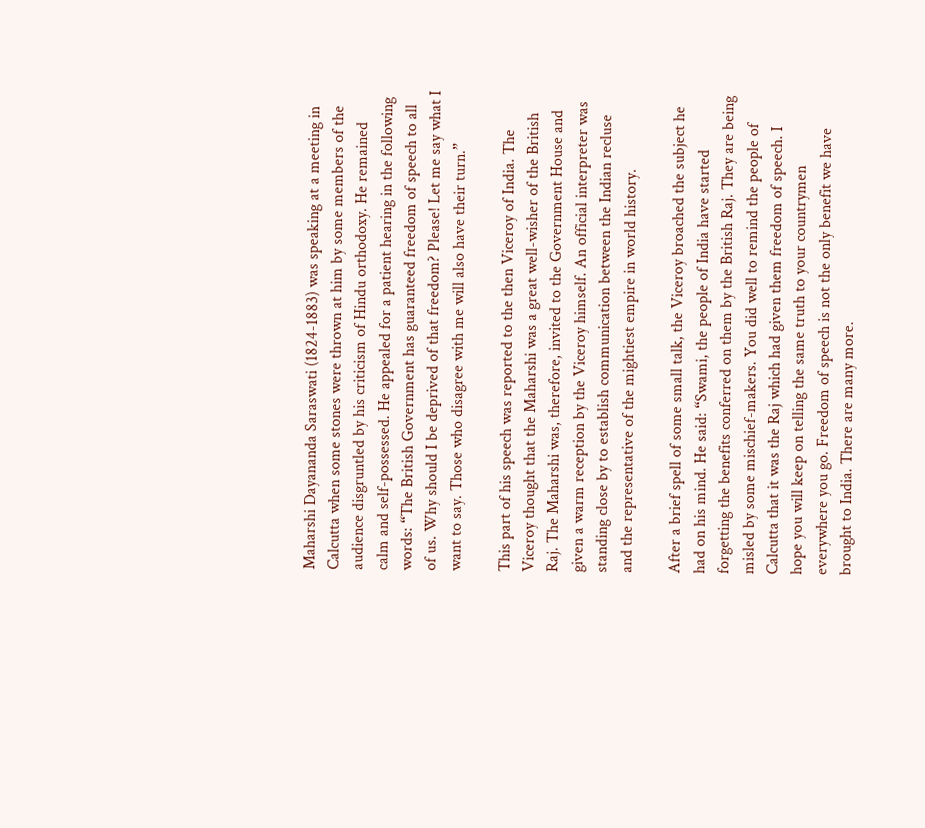Maharshi Dayananda Saraswati (1824-1883) was speaking at a meeting in Calcutta when some stones were thrown at him by some members of the audience disgruntled by his criticism of Hindu orthodoxy. He remained calm and self-possessed. He appealed for a patient hearing in the following words: “The British Government has guaranteed freedom of speech to all of us. Why should I be deprived of that freedom? Please! Let me say what I want to say. Those who disagree with me will also have their turn.”

This part of his speech was reported to the then Viceroy of India. The Viceroy thought that the Maharshi was a great well-wisher of the British Raj. The Maharshi was, therefore, invited to the Government House and given a warm reception by the Viceroy himself. An official interpreter was standing close by to establish communication between the Indian recluse and the representative of the mightiest empire in world history.

After a brief spell of some small talk, the Viceroy broached the subject he had on his mind. He said: “Swami, the people of India have started forgetting the benefits conferred on them by the British Raj. They are being misled by some mischief-makers. You did well to remind the people of Calcutta that it was the Raj which had given them freedom of speech. I hope you will keep on telling the same truth to your countrymen everywhere you go. Freedom of speech is not the only benefit we have brought to India. There are many more.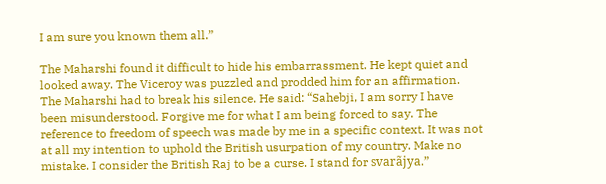I am sure you known them all.”

The Maharshi found it difficult to hide his embarrassment. He kept quiet and looked away. The Viceroy was puzzled and prodded him for an affirmation. The Maharshi had to break his silence. He said: “Sahebji, I am sorry I have been misunderstood. Forgive me for what I am being forced to say. The reference to freedom of speech was made by me in a specific context. It was not at all my intention to uphold the British usurpation of my country. Make no mistake. I consider the British Raj to be a curse. I stand for svarãjya.”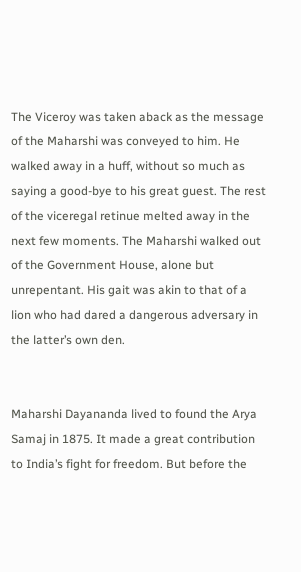The Viceroy was taken aback as the message of the Maharshi was conveyed to him. He walked away in a huff, without so much as saying a good-bye to his great guest. The rest of the viceregal retinue melted away in the next few moments. The Maharshi walked out of the Government House, alone but unrepentant. His gait was akin to that of a lion who had dared a dangerous adversary in the latter’s own den.


Maharshi Dayananda lived to found the Arya Samaj in 1875. It made a great contribution to India’s fight for freedom. But before the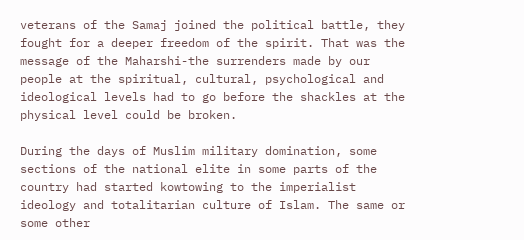veterans of the Samaj joined the political battle, they fought for a deeper freedom of the spirit. That was the message of the Maharshi-the surrenders made by our people at the spiritual, cultural, psychological and ideological levels had to go before the shackles at the physical level could be broken.

During the days of Muslim military domination, some sections of the national elite in some parts of the country had started kowtowing to the imperialist ideology and totalitarian culture of Islam. The same or some other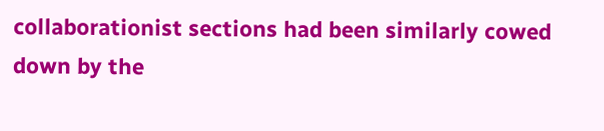collaborationist sections had been similarly cowed down by the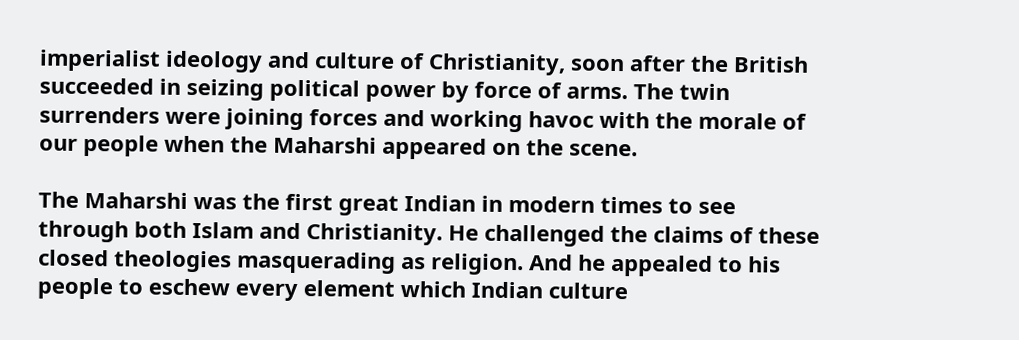imperialist ideology and culture of Christianity, soon after the British succeeded in seizing political power by force of arms. The twin surrenders were joining forces and working havoc with the morale of our people when the Maharshi appeared on the scene.

The Maharshi was the first great Indian in modern times to see through both Islam and Christianity. He challenged the claims of these closed theologies masquerading as religion. And he appealed to his people to eschew every element which Indian culture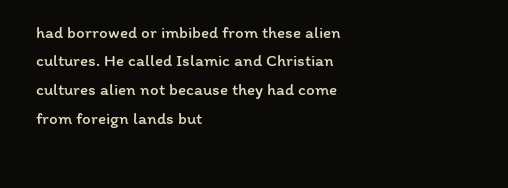had borrowed or imbibed from these alien cultures. He called Islamic and Christian cultures alien not because they had come from foreign lands but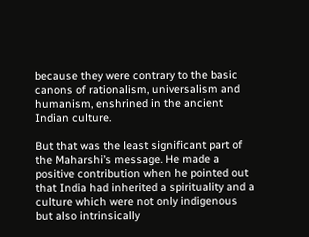because they were contrary to the basic canons of rationalism, universalism and humanism, enshrined in the ancient Indian culture.

But that was the least significant part of the Maharshi’s message. He made a positive contribution when he pointed out that India had inherited a spirituality and a culture which were not only indigenous but also intrinsically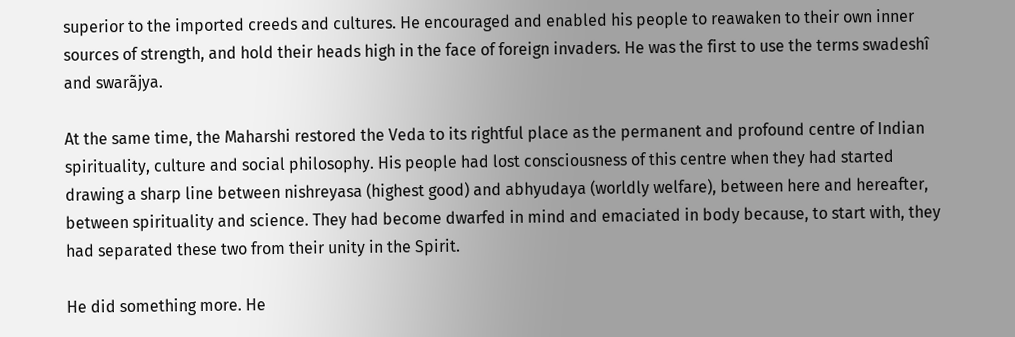superior to the imported creeds and cultures. He encouraged and enabled his people to reawaken to their own inner sources of strength, and hold their heads high in the face of foreign invaders. He was the first to use the terms swadeshî and swarãjya.

At the same time, the Maharshi restored the Veda to its rightful place as the permanent and profound centre of Indian spirituality, culture and social philosophy. His people had lost consciousness of this centre when they had started drawing a sharp line between nishreyasa (highest good) and abhyudaya (worldly welfare), between here and hereafter, between spirituality and science. They had become dwarfed in mind and emaciated in body because, to start with, they had separated these two from their unity in the Spirit.

He did something more. He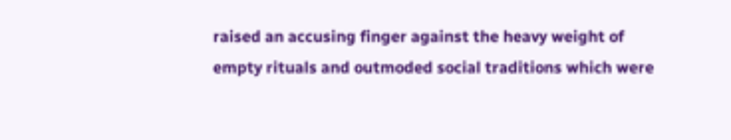raised an accusing finger against the heavy weight of empty rituals and outmoded social traditions which were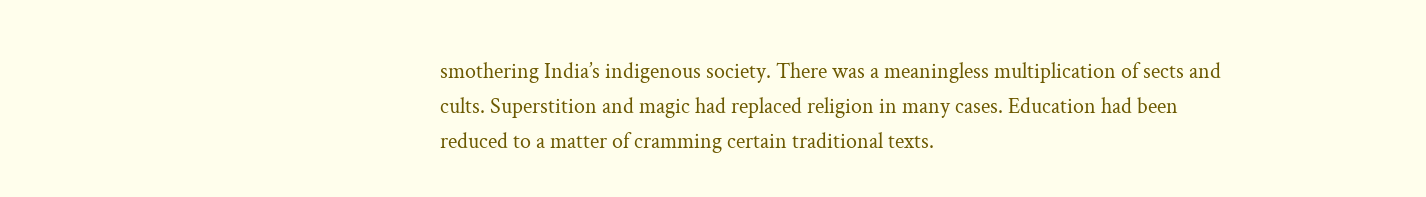smothering India’s indigenous society. There was a meaningless multiplication of sects and cults. Superstition and magic had replaced religion in many cases. Education had been reduced to a matter of cramming certain traditional texts.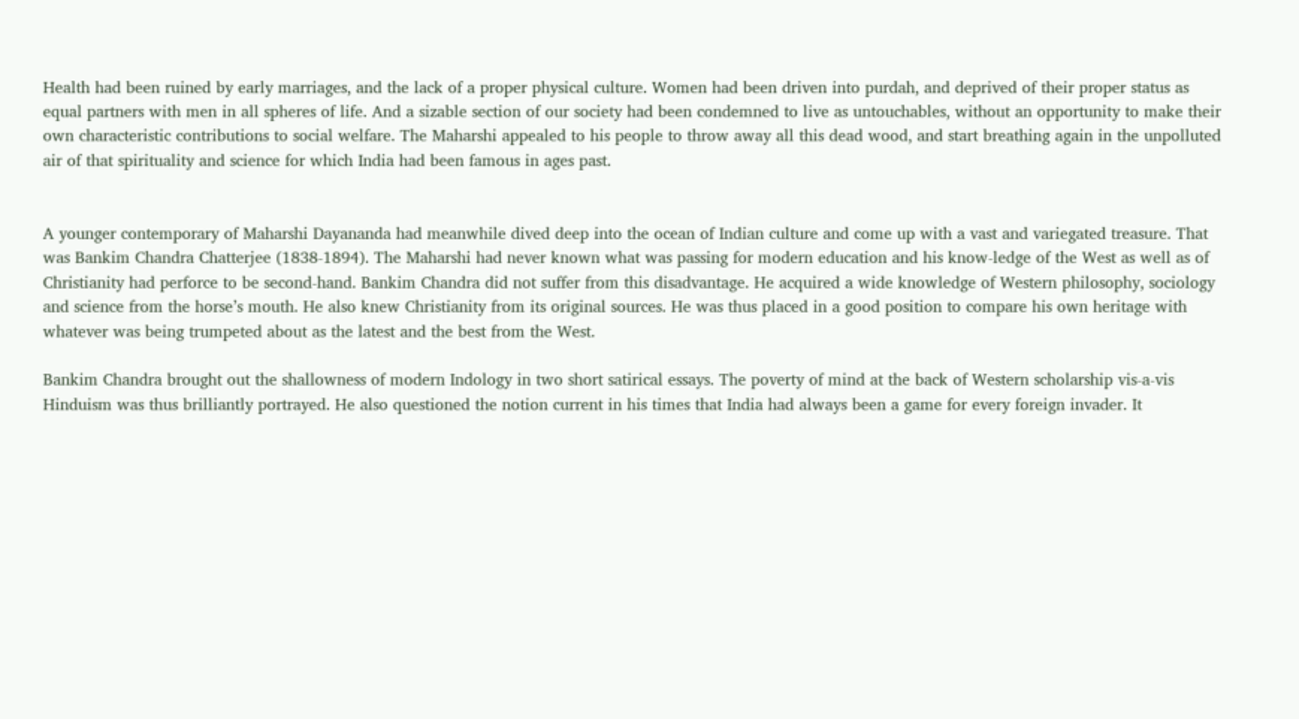Health had been ruined by early marriages, and the lack of a proper physical culture. Women had been driven into purdah, and deprived of their proper status as equal partners with men in all spheres of life. And a sizable section of our society had been condemned to live as untouchables, without an opportunity to make their own characteristic contributions to social welfare. The Maharshi appealed to his people to throw away all this dead wood, and start breathing again in the unpolluted air of that spirituality and science for which India had been famous in ages past.


A younger contemporary of Maharshi Dayananda had meanwhile dived deep into the ocean of Indian culture and come up with a vast and variegated treasure. That was Bankim Chandra Chatterjee (1838-1894). The Maharshi had never known what was passing for modern education and his know-ledge of the West as well as of Christianity had perforce to be second-hand. Bankim Chandra did not suffer from this disadvantage. He acquired a wide knowledge of Western philosophy, sociology and science from the horse’s mouth. He also knew Christianity from its original sources. He was thus placed in a good position to compare his own heritage with whatever was being trumpeted about as the latest and the best from the West.

Bankim Chandra brought out the shallowness of modern Indology in two short satirical essays. The poverty of mind at the back of Western scholarship vis-a-vis Hinduism was thus brilliantly portrayed. He also questioned the notion current in his times that India had always been a game for every foreign invader. It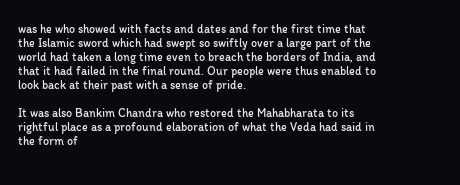was he who showed with facts and dates and for the first time that the Islamic sword which had swept so swiftly over a large part of the world had taken a long time even to breach the borders of India, and that it had failed in the final round. Our people were thus enabled to look back at their past with a sense of pride.

It was also Bankim Chandra who restored the Mahabharata to its rightful place as a profound elaboration of what the Veda had said in the form of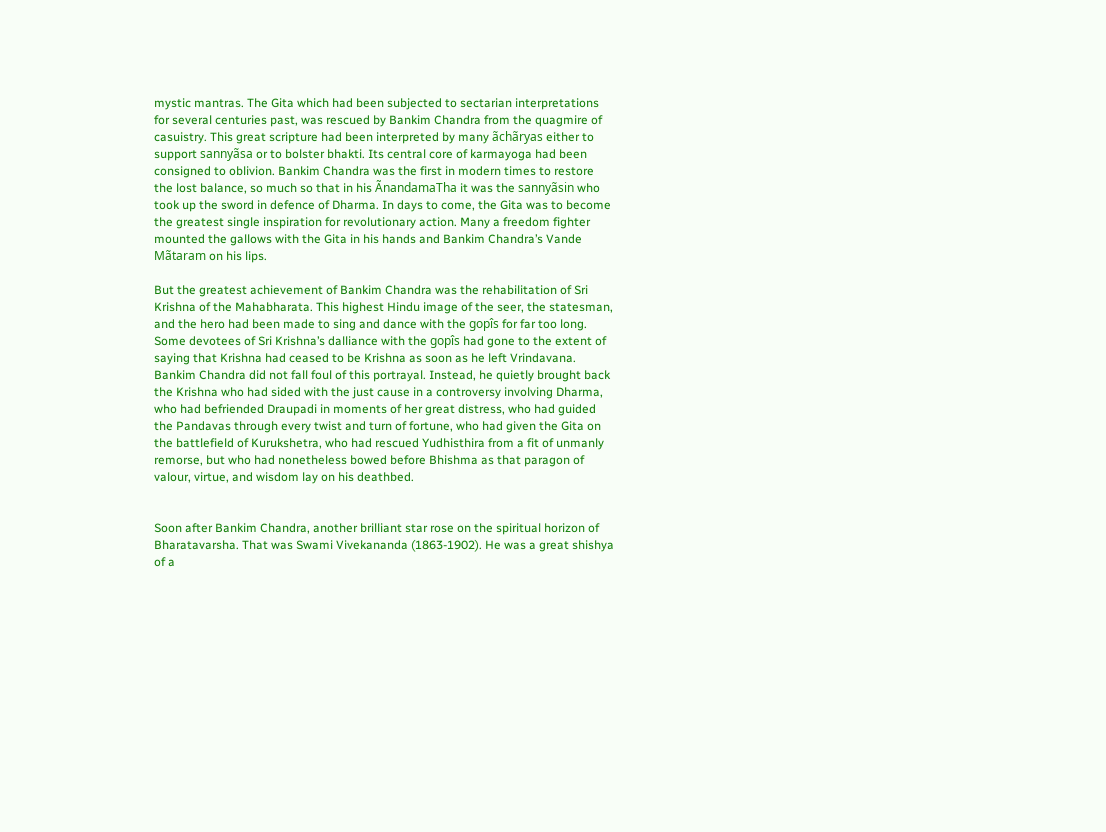mystic mantras. The Gita which had been subjected to sectarian interpretations for several centuries past, was rescued by Bankim Chandra from the quagmire of casuistry. This great scripture had been interpreted by many ãchãryas either to support sannyãsa or to bolster bhakti. Its central core of karmayoga had been consigned to oblivion. Bankim Chandra was the first in modern times to restore the lost balance, so much so that in his ÃnandamaTha it was the sannyãsin who took up the sword in defence of Dharma. In days to come, the Gita was to become the greatest single inspiration for revolutionary action. Many a freedom fighter mounted the gallows with the Gita in his hands and Bankim Chandra’s Vande Mãtaram on his lips.

But the greatest achievement of Bankim Chandra was the rehabilitation of Sri Krishna of the Mahabharata. This highest Hindu image of the seer, the statesman, and the hero had been made to sing and dance with the gopîs for far too long. Some devotees of Sri Krishna’s dalliance with the gopîs had gone to the extent of saying that Krishna had ceased to be Krishna as soon as he left Vrindavana. Bankim Chandra did not fall foul of this portrayal. Instead, he quietly brought back the Krishna who had sided with the just cause in a controversy involving Dharma, who had befriended Draupadi in moments of her great distress, who had guided the Pandavas through every twist and turn of fortune, who had given the Gita on the battlefield of Kurukshetra, who had rescued Yudhisthira from a fit of unmanly remorse, but who had nonetheless bowed before Bhishma as that paragon of valour, virtue, and wisdom lay on his deathbed.


Soon after Bankim Chandra, another brilliant star rose on the spiritual horizon of Bharatavarsha. That was Swami Vivekananda (1863-1902). He was a great shishya of a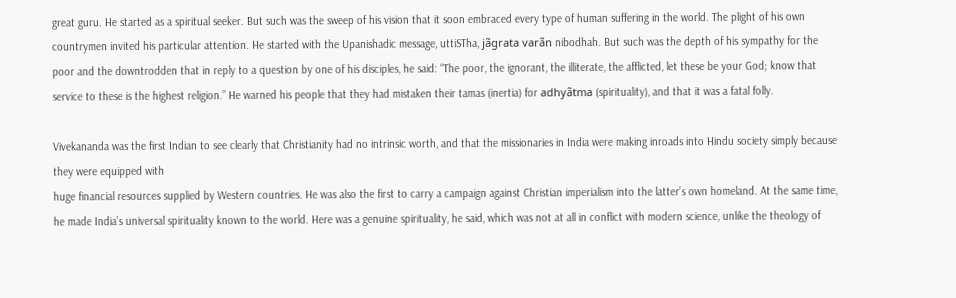great guru. He started as a spiritual seeker. But such was the sweep of his vision that it soon embraced every type of human suffering in the world. The plight of his own countrymen invited his particular attention. He started with the Upanishadic message, uttiSTha, jãgrata varãn nibodhah. But such was the depth of his sympathy for the poor and the downtrodden that in reply to a question by one of his disciples, he said: “The poor, the ignorant, the illiterate, the afflicted, let these be your God; know that service to these is the highest religion.” He warned his people that they had mistaken their tamas (inertia) for adhyãtma (spirituality), and that it was a fatal folly.

Vivekananda was the first Indian to see clearly that Christianity had no intrinsic worth, and that the missionaries in India were making inroads into Hindu society simply because they were equipped with
huge financial resources supplied by Western countries. He was also the first to carry a campaign against Christian imperialism into the latter’s own homeland. At the same time, he made India’s universal spirituality known to the world. Here was a genuine spirituality, he said, which was not at all in conflict with modern science, unlike the theology of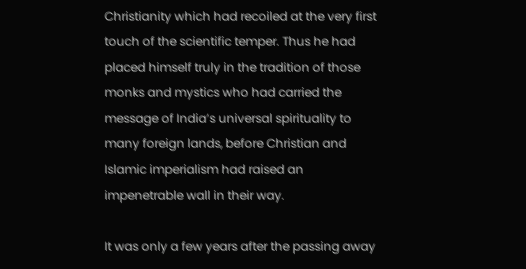Christianity which had recoiled at the very first touch of the scientific temper. Thus he had placed himself truly in the tradition of those monks and mystics who had carried the message of India’s universal spirituality to many foreign lands, before Christian and Islamic imperialism had raised an impenetrable wall in their way.

It was only a few years after the passing away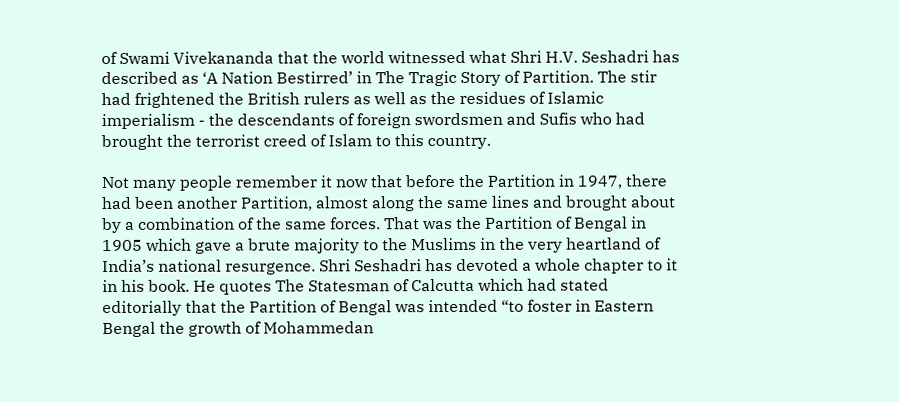of Swami Vivekananda that the world witnessed what Shri H.V. Seshadri has described as ‘A Nation Bestirred’ in The Tragic Story of Partition. The stir had frightened the British rulers as well as the residues of Islamic imperialism - the descendants of foreign swordsmen and Sufis who had brought the terrorist creed of Islam to this country.

Not many people remember it now that before the Partition in 1947, there had been another Partition, almost along the same lines and brought about by a combination of the same forces. That was the Partition of Bengal in 1905 which gave a brute majority to the Muslims in the very heartland of India’s national resurgence. Shri Seshadri has devoted a whole chapter to it in his book. He quotes The Statesman of Calcutta which had stated editorially that the Partition of Bengal was intended “to foster in Eastern Bengal the growth of Mohammedan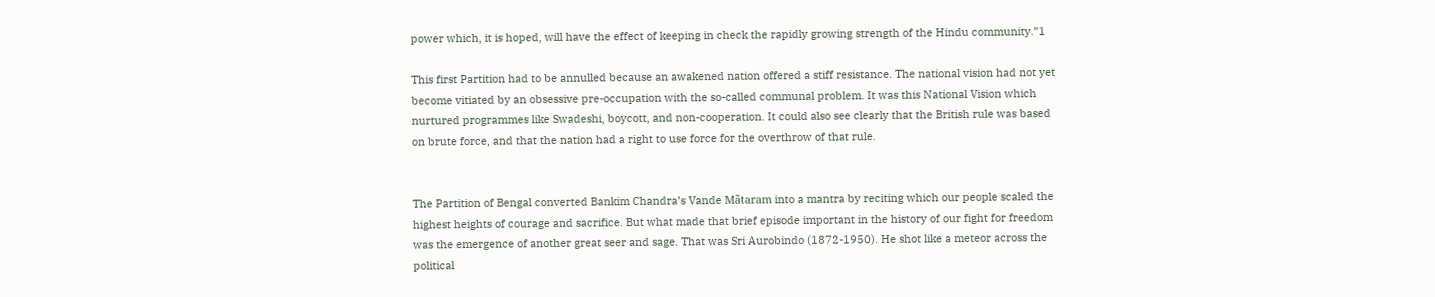power which, it is hoped, will have the effect of keeping in check the rapidly growing strength of the Hindu community.”1

This first Partition had to be annulled because an awakened nation offered a stiff resistance. The national vision had not yet become vitiated by an obsessive pre-occupation with the so-called communal problem. It was this National Vision which nurtured programmes like Swadeshi, boycott, and non-cooperation. It could also see clearly that the British rule was based on brute force, and that the nation had a right to use force for the overthrow of that rule.


The Partition of Bengal converted Bankim Chandra’s Vande Mãtaram into a mantra by reciting which our people scaled the highest heights of courage and sacrifice. But what made that brief episode important in the history of our fight for freedom was the emergence of another great seer and sage. That was Sri Aurobindo (1872-1950). He shot like a meteor across the political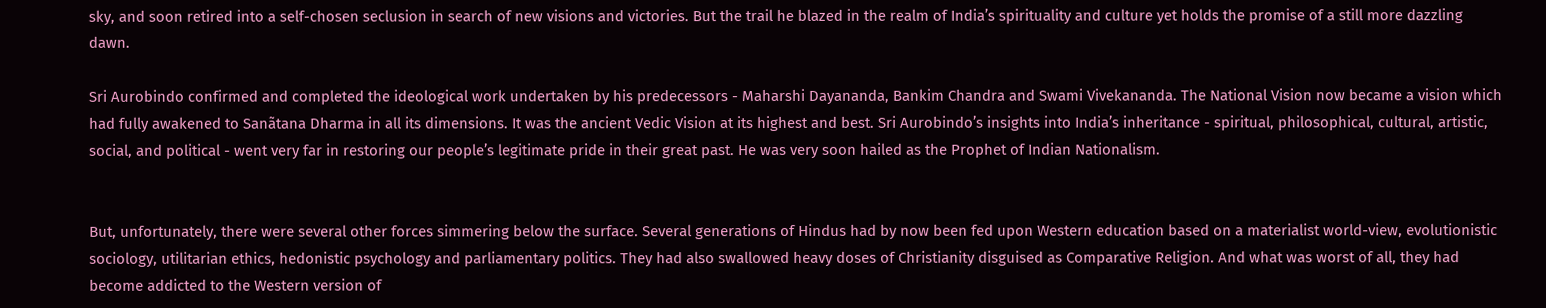sky, and soon retired into a self-chosen seclusion in search of new visions and victories. But the trail he blazed in the realm of India’s spirituality and culture yet holds the promise of a still more dazzling dawn.

Sri Aurobindo confirmed and completed the ideological work undertaken by his predecessors - Maharshi Dayananda, Bankim Chandra and Swami Vivekananda. The National Vision now became a vision which had fully awakened to Sanãtana Dharma in all its dimensions. It was the ancient Vedic Vision at its highest and best. Sri Aurobindo’s insights into India’s inheritance - spiritual, philosophical, cultural, artistic, social, and political - went very far in restoring our people’s legitimate pride in their great past. He was very soon hailed as the Prophet of Indian Nationalism.


But, unfortunately, there were several other forces simmering below the surface. Several generations of Hindus had by now been fed upon Western education based on a materialist world-view, evolutionistic sociology, utilitarian ethics, hedonistic psychology and parliamentary politics. They had also swallowed heavy doses of Christianity disguised as Comparative Religion. And what was worst of all, they had become addicted to the Western version of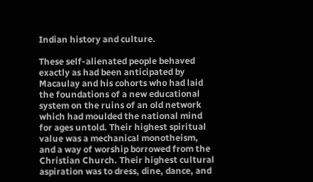Indian history and culture.

These self-alienated people behaved exactly as had been anticipated by Macaulay and his cohorts who had laid the foundations of a new educational system on the ruins of an old network which had moulded the national mind for ages untold. Their highest spiritual value was a mechanical monotheism, and a way of worship borrowed from the Christian Church. Their highest cultural aspiration was to dress, dine, dance, and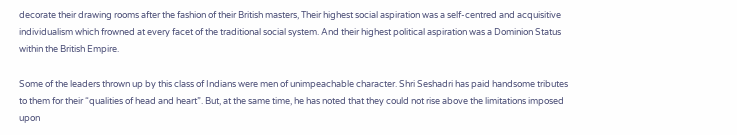decorate their drawing rooms after the fashion of their British masters, Their highest social aspiration was a self-centred and acquisitive individualism which frowned at every facet of the traditional social system. And their highest political aspiration was a Dominion Status within the British Empire.

Some of the leaders thrown up by this class of Indians were men of unimpeachable character. Shri Seshadri has paid handsome tributes to them for their “qualities of head and heart”. But, at the same time, he has noted that they could not rise above the limitations imposed upon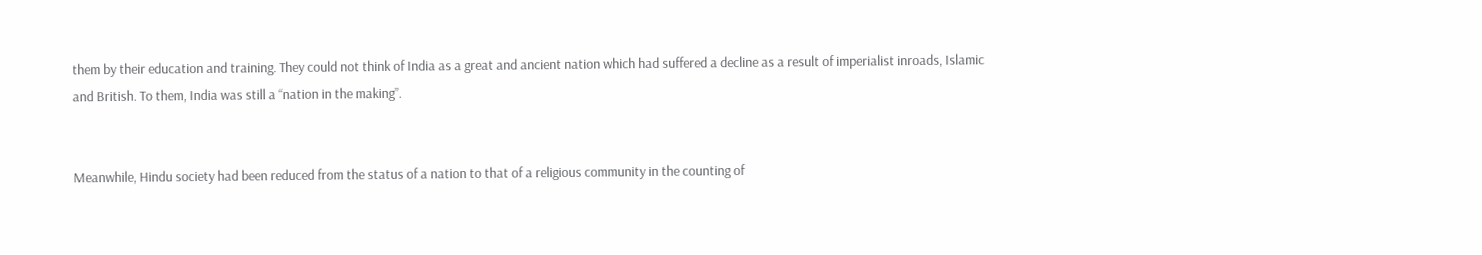them by their education and training. They could not think of India as a great and ancient nation which had suffered a decline as a result of imperialist inroads, Islamic and British. To them, India was still a “nation in the making”.


Meanwhile, Hindu society had been reduced from the status of a nation to that of a religious community in the counting of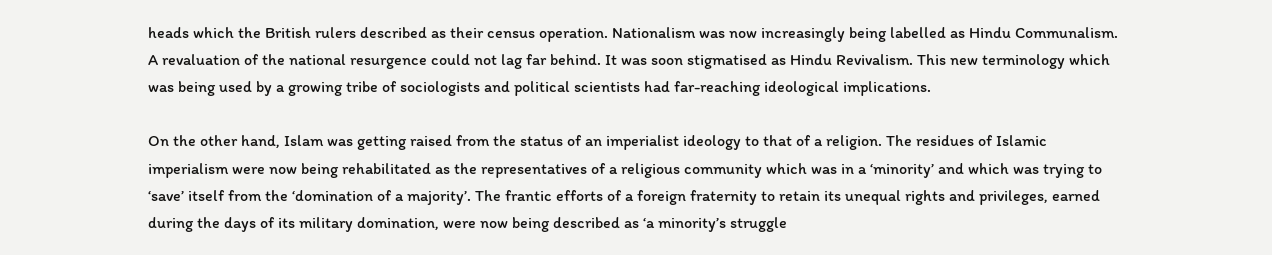heads which the British rulers described as their census operation. Nationalism was now increasingly being labelled as Hindu Communalism. A revaluation of the national resurgence could not lag far behind. It was soon stigmatised as Hindu Revivalism. This new terminology which was being used by a growing tribe of sociologists and political scientists had far-reaching ideological implications.

On the other hand, Islam was getting raised from the status of an imperialist ideology to that of a religion. The residues of Islamic imperialism were now being rehabilitated as the representatives of a religious community which was in a ‘minority’ and which was trying to ‘save’ itself from the ‘domination of a majority’. The frantic efforts of a foreign fraternity to retain its unequal rights and privileges, earned during the days of its military domination, were now being described as ‘a minority’s struggle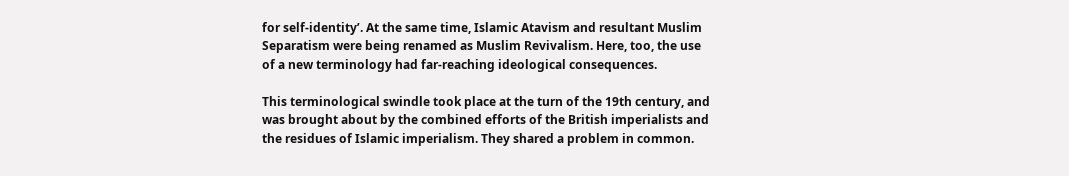for self-identity’. At the same time, Islamic Atavism and resultant Muslim Separatism were being renamed as Muslim Revivalism. Here, too, the use of a new terminology had far-reaching ideological consequences.

This terminological swindle took place at the turn of the 19th century, and was brought about by the combined efforts of the British imperialists and the residues of Islamic imperialism. They shared a problem in common.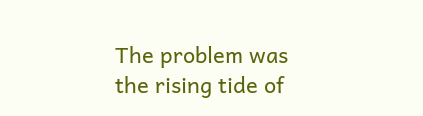The problem was the rising tide of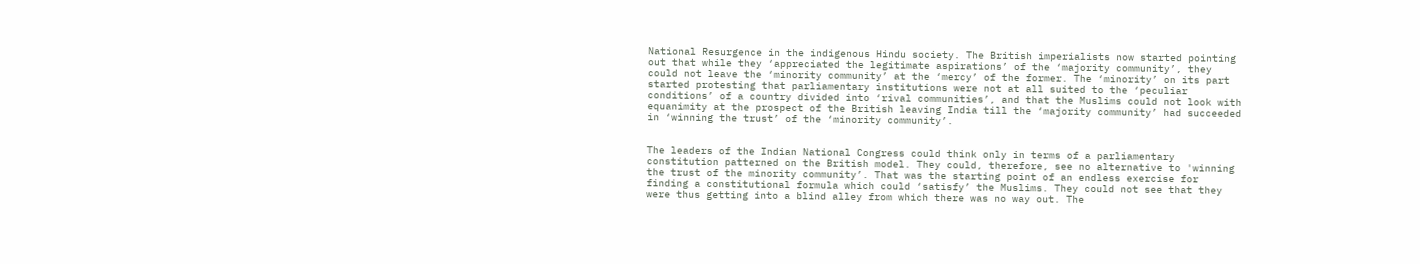National Resurgence in the indigenous Hindu society. The British imperialists now started pointing out that while they ‘appreciated the legitimate aspirations’ of the ‘majority community’, they could not leave the ‘minority community’ at the ‘mercy’ of the former. The ‘minority’ on its part started protesting that parliamentary institutions were not at all suited to the ‘peculiar conditions’ of a country divided into ‘rival communities’, and that the Muslims could not look with equanimity at the prospect of the British leaving India till the ‘majority community’ had succeeded in ‘winning the trust’ of the ‘minority community’.


The leaders of the Indian National Congress could think only in terms of a parliamentary constitution patterned on the British model. They could, therefore, see no alternative to 'winning the trust of the minority community’. That was the starting point of an endless exercise for finding a constitutional formula which could ‘satisfy’ the Muslims. They could not see that they were thus getting into a blind alley from which there was no way out. The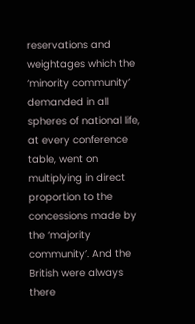reservations and weightages which the ‘minority community’ demanded in all spheres of national life, at every conference table, went on multiplying in direct proportion to the concessions made by the ‘majority community’. And the British were always there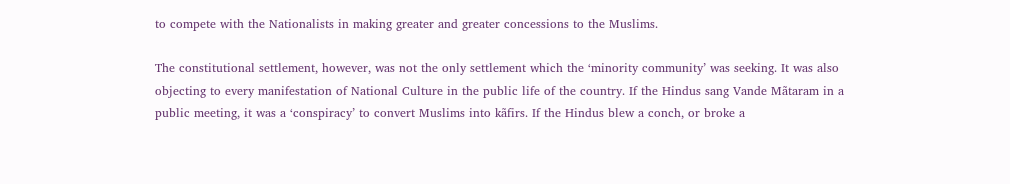to compete with the Nationalists in making greater and greater concessions to the Muslims.

The constitutional settlement, however, was not the only settlement which the ‘minority community’ was seeking. It was also objecting to every manifestation of National Culture in the public life of the country. If the Hindus sang Vande Mãtaram in a public meeting, it was a ‘conspiracy’ to convert Muslims into kãfirs. If the Hindus blew a conch, or broke a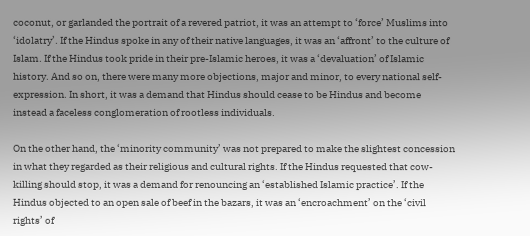coconut, or garlanded the portrait of a revered patriot, it was an attempt to ‘force’ Muslims into ‘idolatry’. If the Hindus spoke in any of their native languages, it was an ‘affront’ to the culture of Islam. If the Hindus took pride in their pre-Islamic heroes, it was a ‘devaluation’ of Islamic history. And so on, there were many more objections, major and minor, to every national self-expression. In short, it was a demand that Hindus should cease to be Hindus and become instead a faceless conglomeration of rootless individuals.

On the other hand, the ‘minority community’ was not prepared to make the slightest concession in what they regarded as their religious and cultural rights. If the Hindus requested that cow-killing should stop, it was a demand for renouncing an ‘established Islamic practice’. If the Hindus objected to an open sale of beef in the bazars, it was an ‘encroachment’ on the ‘civil rights’ of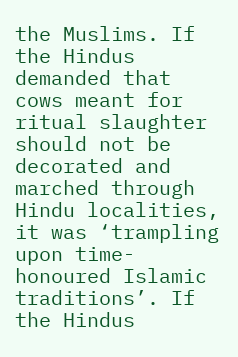the Muslims. If the Hindus demanded that cows meant for ritual slaughter should not be decorated and marched through Hindu localities, it was ‘trampling upon time-honoured Islamic traditions’. If the Hindus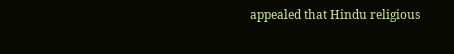appealed that Hindu religious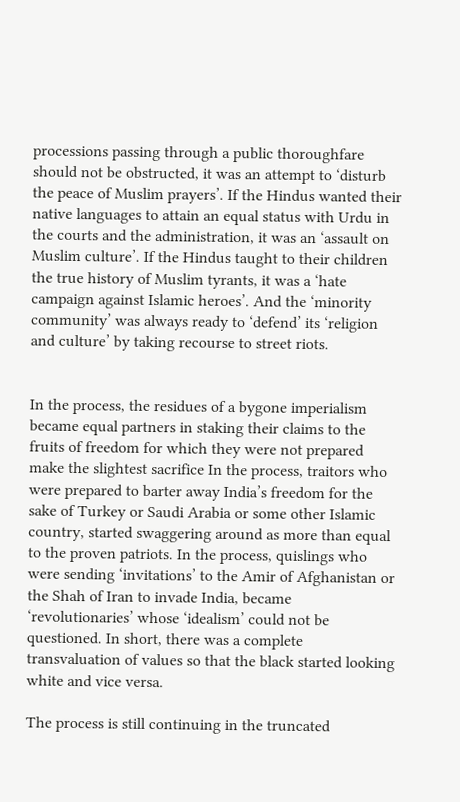processions passing through a public thoroughfare should not be obstructed, it was an attempt to ‘disturb the peace of Muslim prayers’. If the Hindus wanted their native languages to attain an equal status with Urdu in the courts and the administration, it was an ‘assault on Muslim culture’. If the Hindus taught to their children the true history of Muslim tyrants, it was a ‘hate campaign against Islamic heroes’. And the ‘minority community’ was always ready to ‘defend’ its ‘religion and culture’ by taking recourse to street riots.


In the process, the residues of a bygone imperialism became equal partners in staking their claims to the fruits of freedom for which they were not prepared make the slightest sacrifice In the process, traitors who were prepared to barter away India’s freedom for the sake of Turkey or Saudi Arabia or some other Islamic country, started swaggering around as more than equal to the proven patriots. In the process, quislings who were sending ‘invitations’ to the Amir of Afghanistan or the Shah of Iran to invade India, became ‘revolutionaries’ whose ‘idealism’ could not be questioned. In short, there was a complete transvaluation of values so that the black started looking white and vice versa.

The process is still continuing in the truncated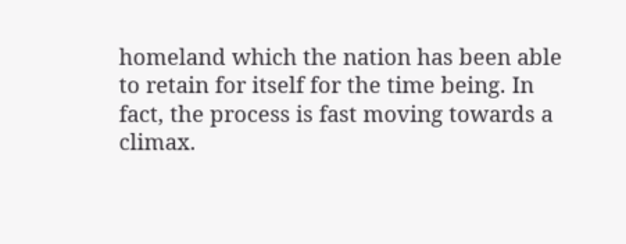homeland which the nation has been able to retain for itself for the time being. In fact, the process is fast moving towards a climax.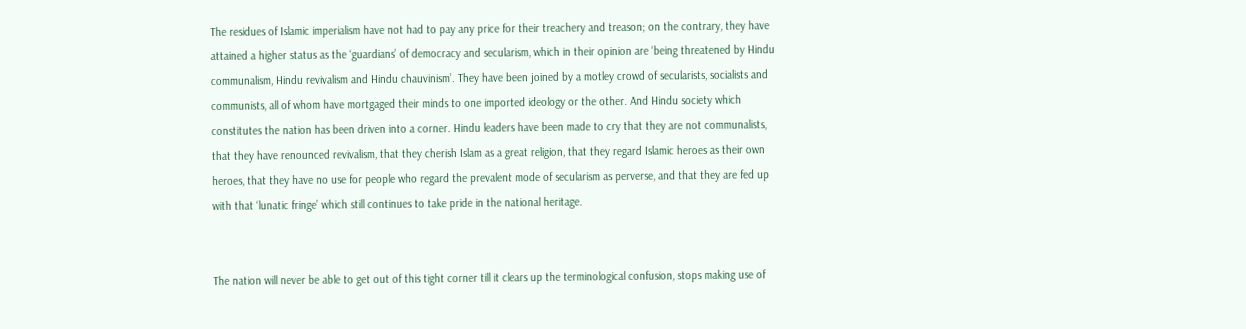The residues of Islamic imperialism have not had to pay any price for their treachery and treason; on the contrary, they have attained a higher status as the ‘guardians’ of democracy and secularism, which in their opinion are ‘being threatened by Hindu communalism, Hindu revivalism and Hindu chauvinism’. They have been joined by a motley crowd of secularists, socialists and communists, all of whom have mortgaged their minds to one imported ideology or the other. And Hindu society which constitutes the nation has been driven into a corner. Hindu leaders have been made to cry that they are not communalists, that they have renounced revivalism, that they cherish Islam as a great religion, that they regard Islamic heroes as their own heroes, that they have no use for people who regard the prevalent mode of secularism as perverse, and that they are fed up with that ‘lunatic fringe’ which still continues to take pride in the national heritage.


The nation will never be able to get out of this tight corner till it clears up the terminological confusion, stops making use of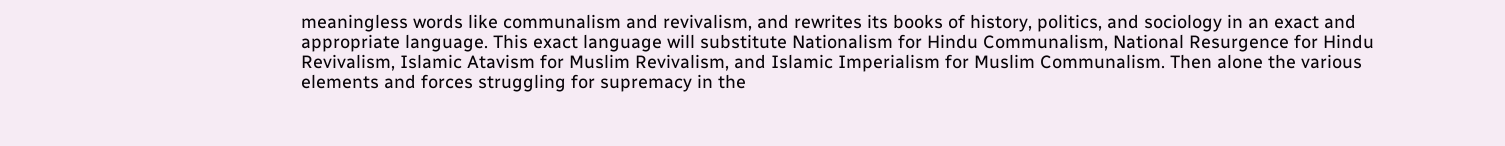meaningless words like communalism and revivalism, and rewrites its books of history, politics, and sociology in an exact and appropriate language. This exact language will substitute Nationalism for Hindu Communalism, National Resurgence for Hindu Revivalism, Islamic Atavism for Muslim Revivalism, and Islamic Imperialism for Muslim Communalism. Then alone the various elements and forces struggling for supremacy in the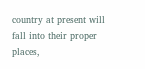country at present will fall into their proper places,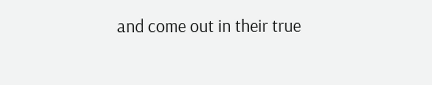and come out in their true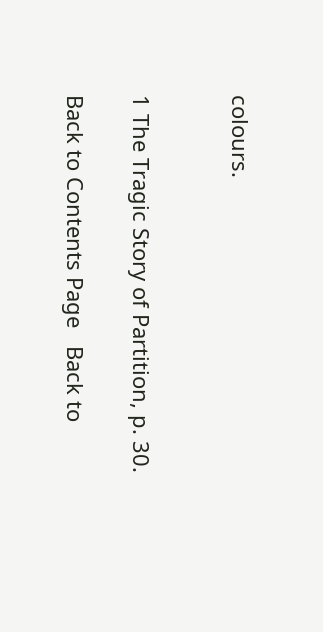colours.


1 The Tragic Story of Partition, p. 30.

Back to Contents Page   Back to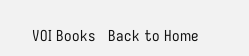VOI Books   Back to Home